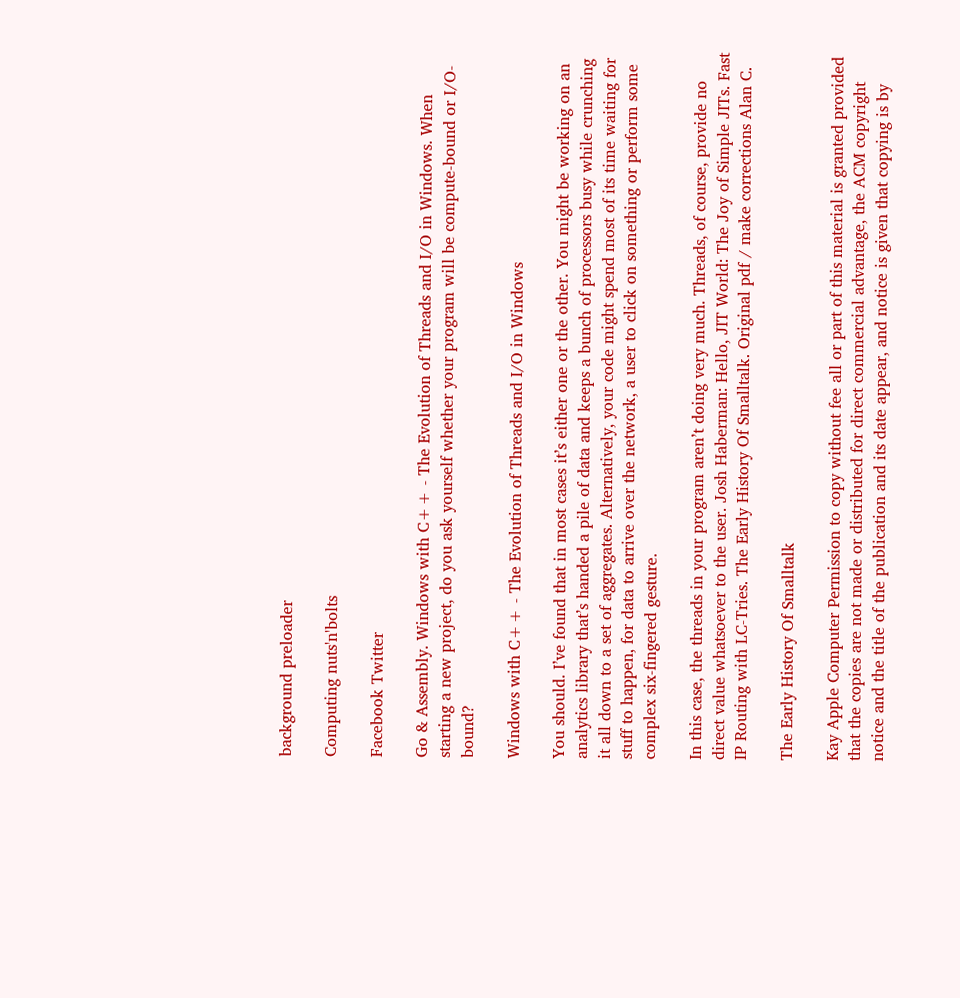background preloader

Computing nuts'n'bolts

Facebook Twitter

Go & Assembly. Windows with C++ - The Evolution of Threads and I/O in Windows. When starting a new project, do you ask yourself whether your program will be compute-bound or I/O-bound?

Windows with C++ - The Evolution of Threads and I/O in Windows

You should. I’ve found that in most cases it’s either one or the other. You might be working on an analytics library that’s handed a pile of data and keeps a bunch of processors busy while crunching it all down to a set of aggregates. Alternatively, your code might spend most of its time waiting for stuff to happen, for data to arrive over the network, a user to click on something or perform some complex six-fingered gesture.

In this case, the threads in your program aren’t doing very much. Threads, of course, provide no direct value whatsoever to the user. Josh Haberman: Hello, JIT World: The Joy of Simple JITs. Fast IP Routing with LC-Tries. The Early History Of Smalltalk. Original pdf / make corrections Alan C.

The Early History Of Smalltalk

Kay Apple Computer Permission to copy without fee all or part of this material is granted provided that the copies are not made or distributed for direct commercial advantage, the ACM copyright notice and the title of the publication and its date appear, and notice is given that copying is by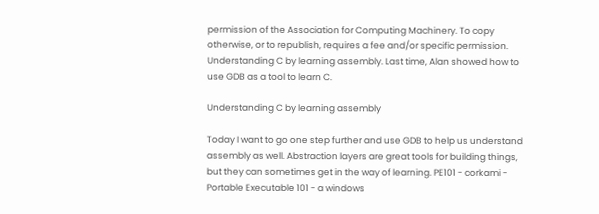permission of the Association for Computing Machinery. To copy otherwise, or to republish, requires a fee and/or specific permission. Understanding C by learning assembly. Last time, Alan showed how to use GDB as a tool to learn C.

Understanding C by learning assembly

Today I want to go one step further and use GDB to help us understand assembly as well. Abstraction layers are great tools for building things, but they can sometimes get in the way of learning. PE101 - corkami - Portable Executable 101 - a windows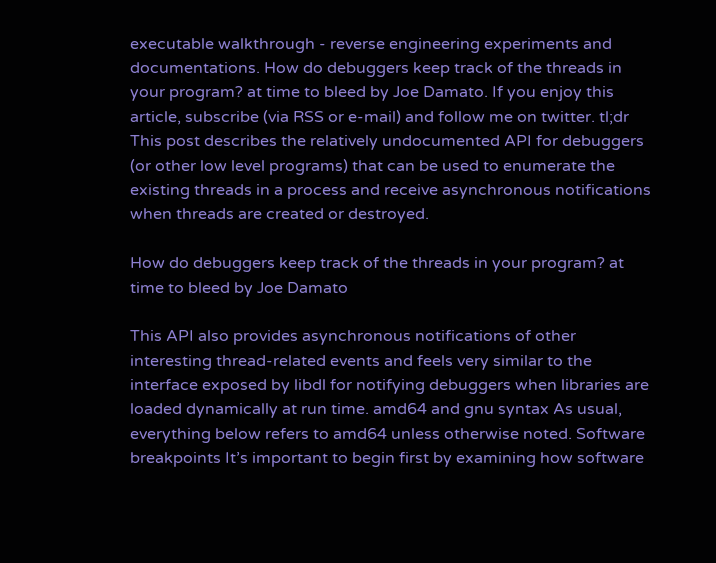executable walkthrough - reverse engineering experiments and documentations. How do debuggers keep track of the threads in your program? at time to bleed by Joe Damato. If you enjoy this article, subscribe (via RSS or e-mail) and follow me on twitter. tl;dr This post describes the relatively undocumented API for debuggers (or other low level programs) that can be used to enumerate the existing threads in a process and receive asynchronous notifications when threads are created or destroyed.

How do debuggers keep track of the threads in your program? at time to bleed by Joe Damato

This API also provides asynchronous notifications of other interesting thread-related events and feels very similar to the interface exposed by libdl for notifying debuggers when libraries are loaded dynamically at run time. amd64 and gnu syntax As usual, everything below refers to amd64 unless otherwise noted. Software breakpoints It’s important to begin first by examining how software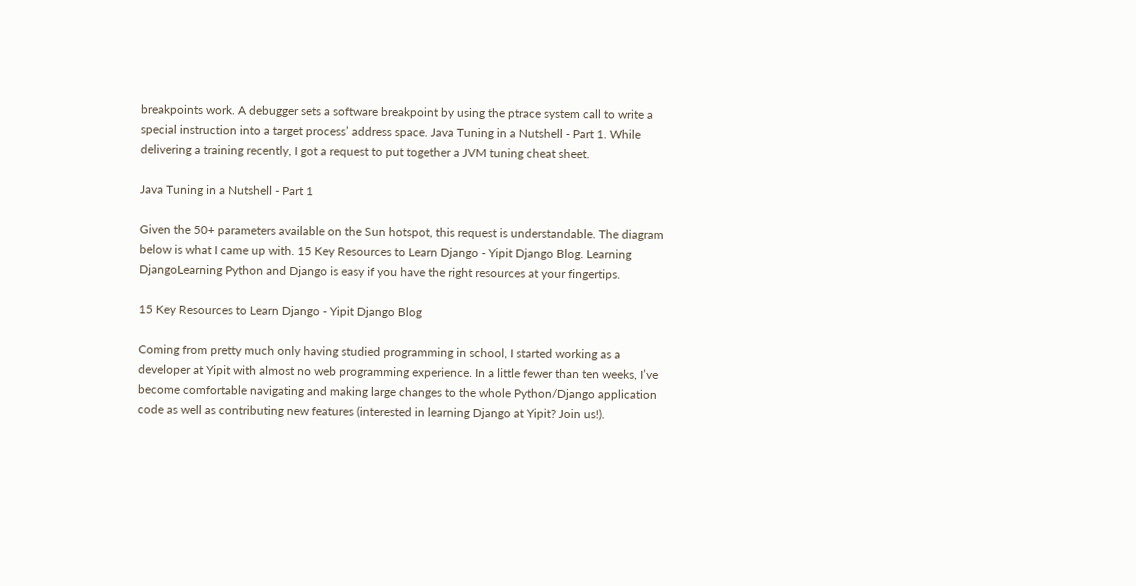breakpoints work. A debugger sets a software breakpoint by using the ptrace system call to write a special instruction into a target process’ address space. Java Tuning in a Nutshell - Part 1. While delivering a training recently, I got a request to put together a JVM tuning cheat sheet.

Java Tuning in a Nutshell - Part 1

Given the 50+ parameters available on the Sun hotspot, this request is understandable. The diagram below is what I came up with. 15 Key Resources to Learn Django - Yipit Django Blog. Learning DjangoLearning Python and Django is easy if you have the right resources at your fingertips.

15 Key Resources to Learn Django - Yipit Django Blog

Coming from pretty much only having studied programming in school, I started working as a developer at Yipit with almost no web programming experience. In a little fewer than ten weeks, I’ve become comfortable navigating and making large changes to the whole Python/Django application code as well as contributing new features (interested in learning Django at Yipit? Join us!).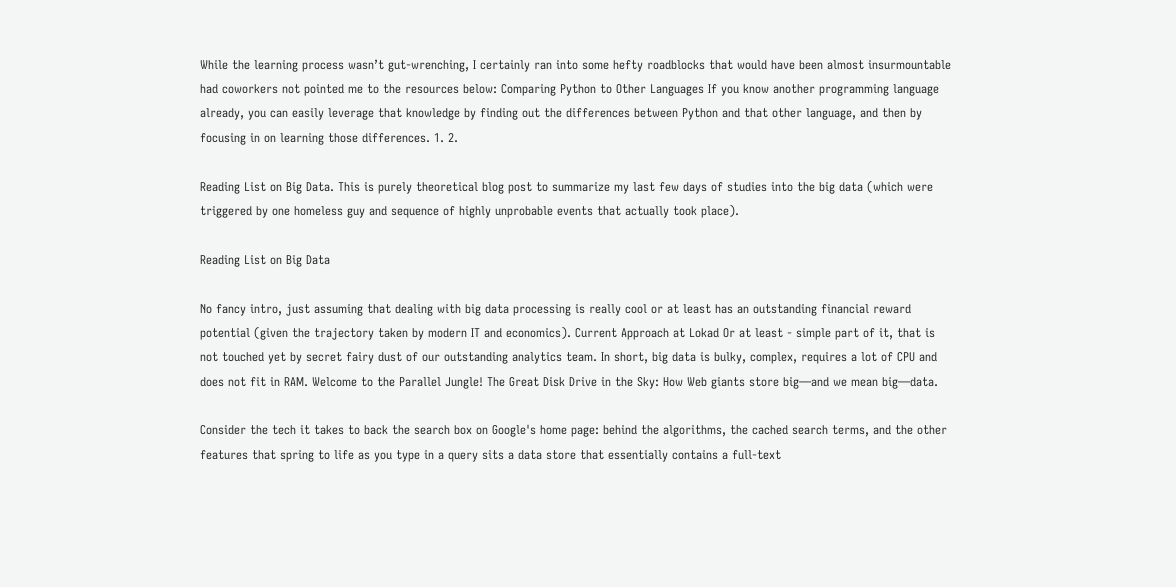While the learning process wasn’t gut-wrenching, I certainly ran into some hefty roadblocks that would have been almost insurmountable had coworkers not pointed me to the resources below: Comparing Python to Other Languages If you know another programming language already, you can easily leverage that knowledge by finding out the differences between Python and that other language, and then by focusing in on learning those differences. 1. 2.

Reading List on Big Data. This is purely theoretical blog post to summarize my last few days of studies into the big data (which were triggered by one homeless guy and sequence of highly unprobable events that actually took place).

Reading List on Big Data

No fancy intro, just assuming that dealing with big data processing is really cool or at least has an outstanding financial reward potential (given the trajectory taken by modern IT and economics). Current Approach at Lokad Or at least - simple part of it, that is not touched yet by secret fairy dust of our outstanding analytics team. In short, big data is bulky, complex, requires a lot of CPU and does not fit in RAM. Welcome to the Parallel Jungle! The Great Disk Drive in the Sky: How Web giants store big—and we mean big—data.

Consider the tech it takes to back the search box on Google's home page: behind the algorithms, the cached search terms, and the other features that spring to life as you type in a query sits a data store that essentially contains a full-text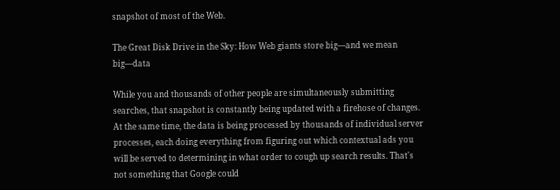snapshot of most of the Web.

The Great Disk Drive in the Sky: How Web giants store big—and we mean big—data

While you and thousands of other people are simultaneously submitting searches, that snapshot is constantly being updated with a firehose of changes. At the same time, the data is being processed by thousands of individual server processes, each doing everything from figuring out which contextual ads you will be served to determining in what order to cough up search results. That's not something that Google could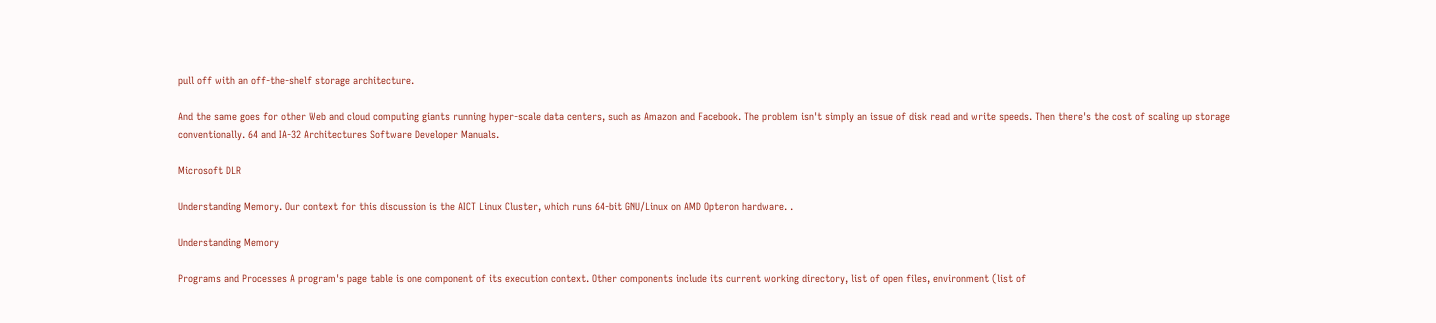pull off with an off-the-shelf storage architecture.

And the same goes for other Web and cloud computing giants running hyper-scale data centers, such as Amazon and Facebook. The problem isn't simply an issue of disk read and write speeds. Then there's the cost of scaling up storage conventionally. 64 and IA-32 Architectures Software Developer Manuals.

Microsoft DLR

Understanding Memory. Our context for this discussion is the AICT Linux Cluster, which runs 64-bit GNU/Linux on AMD Opteron hardware. .

Understanding Memory

Programs and Processes A program's page table is one component of its execution context. Other components include its current working directory, list of open files, environment (list of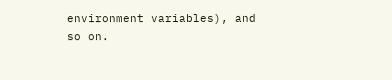environment variables), and so on.